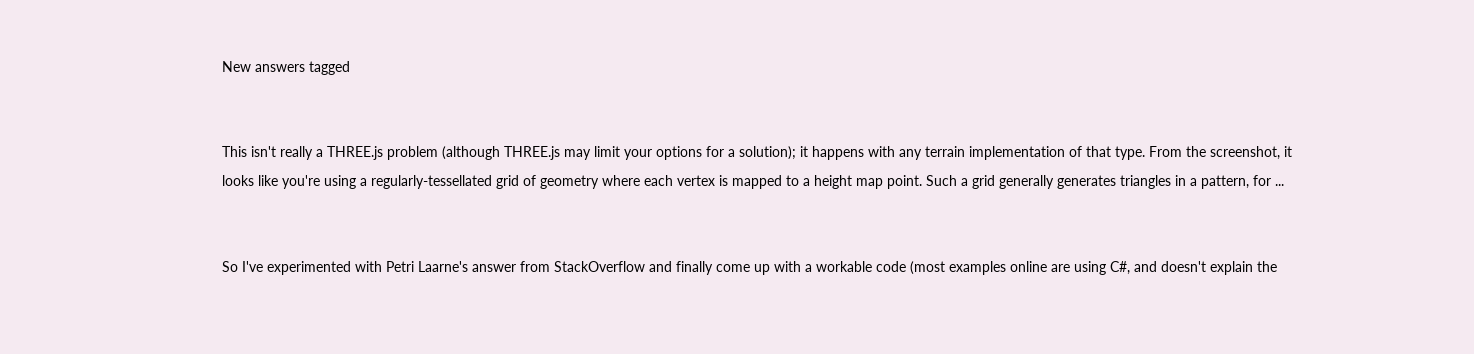New answers tagged


This isn't really a THREE.js problem (although THREE.js may limit your options for a solution); it happens with any terrain implementation of that type. From the screenshot, it looks like you're using a regularly-tessellated grid of geometry where each vertex is mapped to a height map point. Such a grid generally generates triangles in a pattern, for ...


So I've experimented with Petri Laarne's answer from StackOverflow and finally come up with a workable code (most examples online are using C#, and doesn't explain the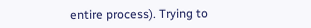entire process). Trying to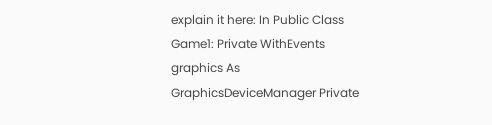explain it here: In Public Class Game1: Private WithEvents graphics As GraphicsDeviceManager Private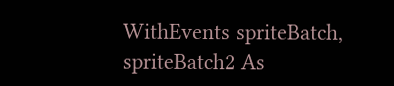WithEvents spriteBatch, spriteBatch2 As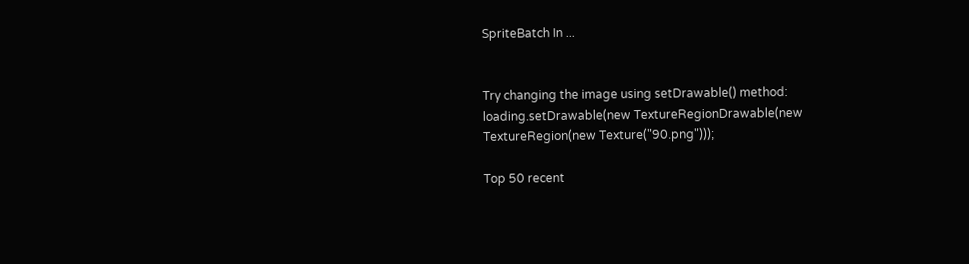SpriteBatch In ...


Try changing the image using setDrawable() method: loading.setDrawable(new TextureRegionDrawable(new TextureRegion(new Texture("90.png")));

Top 50 recent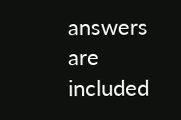answers are included